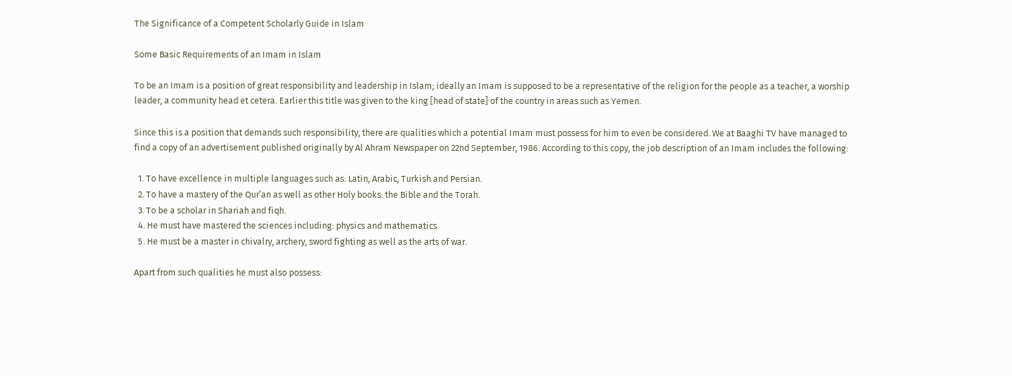The Significance of a Competent Scholarly Guide in Islam

Some Basic Requirements of an Imam in Islam

To be an Imam is a position of great responsibility and leadership in Islam; ideally an Imam is supposed to be a representative of the religion for the people as a teacher, a worship leader, a community head et cetera. Earlier this title was given to the king [head of state] of the country in areas such as Yemen.

Since this is a position that demands such responsibility, there are qualities which a potential Imam must possess for him to even be considered. We at Baaghi TV have managed to find a copy of an advertisement published originally by Al Ahram Newspaper on 22nd September, 1986. According to this copy, the job description of an Imam includes the following:

  1. To have excellence in multiple languages such as: Latin, Arabic, Turkish and Persian.
  2. To have a mastery of the Qur’an as well as other Holy books: the Bible and the Torah.
  3. To be a scholar in Shariah and fiqh.
  4. He must have mastered the sciences including: physics and mathematics.
  5. He must be a master in chivalry, archery, sword fighting as well as the arts of war.

Apart from such qualities he must also possess: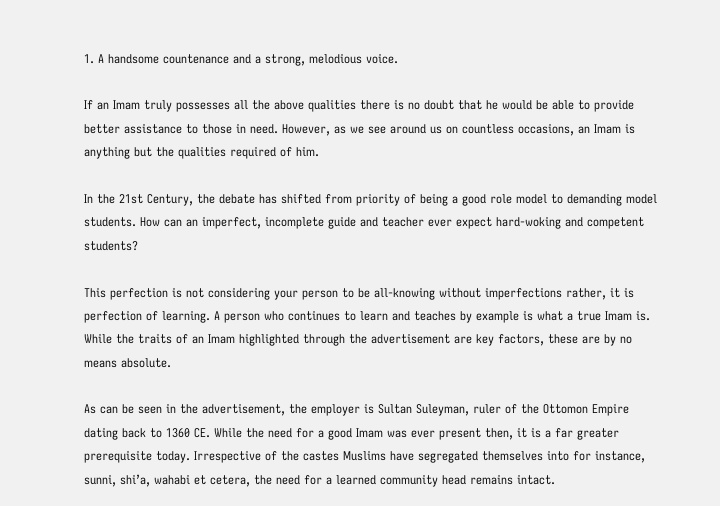1. A handsome countenance and a strong, melodious voice.

If an Imam truly possesses all the above qualities there is no doubt that he would be able to provide better assistance to those in need. However, as we see around us on countless occasions, an Imam is anything but the qualities required of him.

In the 21st Century, the debate has shifted from priority of being a good role model to demanding model students. How can an imperfect, incomplete guide and teacher ever expect hard-woking and competent students?

This perfection is not considering your person to be all-knowing without imperfections rather, it is perfection of learning. A person who continues to learn and teaches by example is what a true Imam is. While the traits of an Imam highlighted through the advertisement are key factors, these are by no means absolute.

As can be seen in the advertisement, the employer is Sultan Suleyman, ruler of the Ottomon Empire dating back to 1360 CE. While the need for a good Imam was ever present then, it is a far greater prerequisite today. Irrespective of the castes Muslims have segregated themselves into for instance, sunni, shi’a, wahabi et cetera, the need for a learned community head remains intact.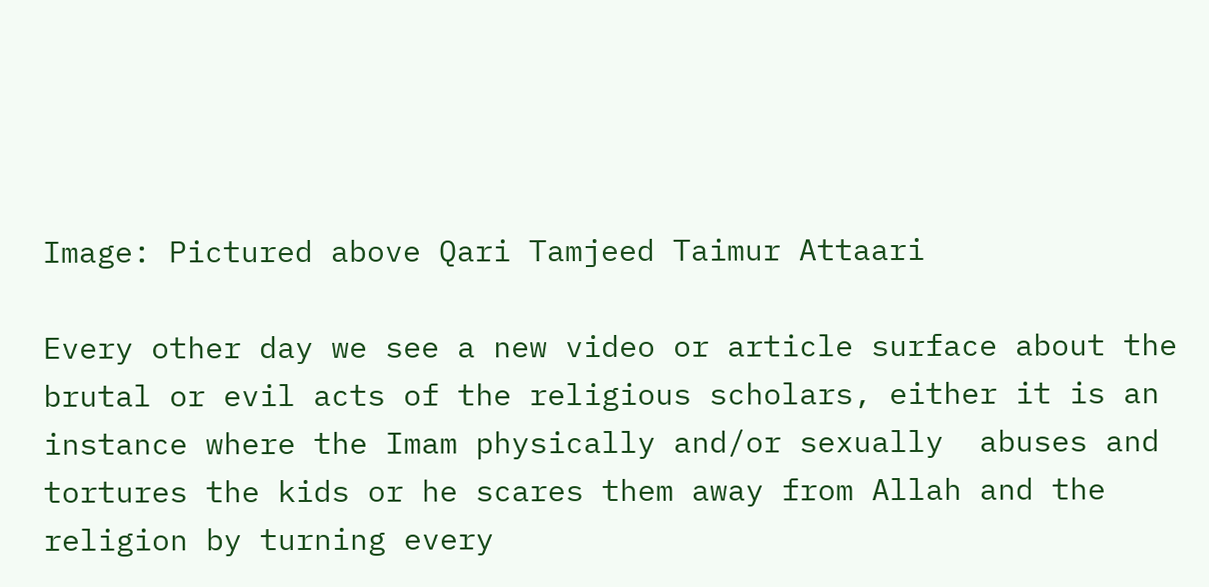Image: Pictured above Qari Tamjeed Taimur Attaari

Every other day we see a new video or article surface about the brutal or evil acts of the religious scholars, either it is an instance where the Imam physically and/or sexually  abuses and tortures the kids or he scares them away from Allah and the religion by turning every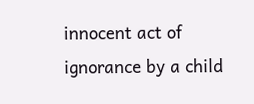innocent act of ignorance by a child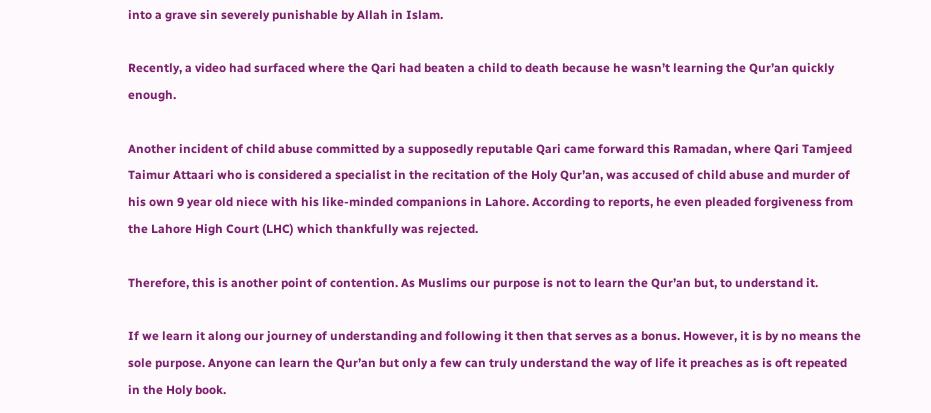into a grave sin severely punishable by Allah in Islam.

Recently, a video had surfaced where the Qari had beaten a child to death because he wasn’t learning the Qur’an quickly enough.

Another incident of child abuse committed by a supposedly reputable Qari came forward this Ramadan, where Qari Tamjeed Taimur Attaari who is considered a specialist in the recitation of the Holy Qur’an, was accused of child abuse and murder of his own 9 year old niece with his like-minded companions in Lahore. According to reports, he even pleaded forgiveness from the Lahore High Court (LHC) which thankfully was rejected.

Therefore, this is another point of contention. As Muslims our purpose is not to learn the Qur’an but, to understand it.

If we learn it along our journey of understanding and following it then that serves as a bonus. However, it is by no means the sole purpose. Anyone can learn the Qur’an but only a few can truly understand the way of life it preaches as is oft repeated in the Holy book.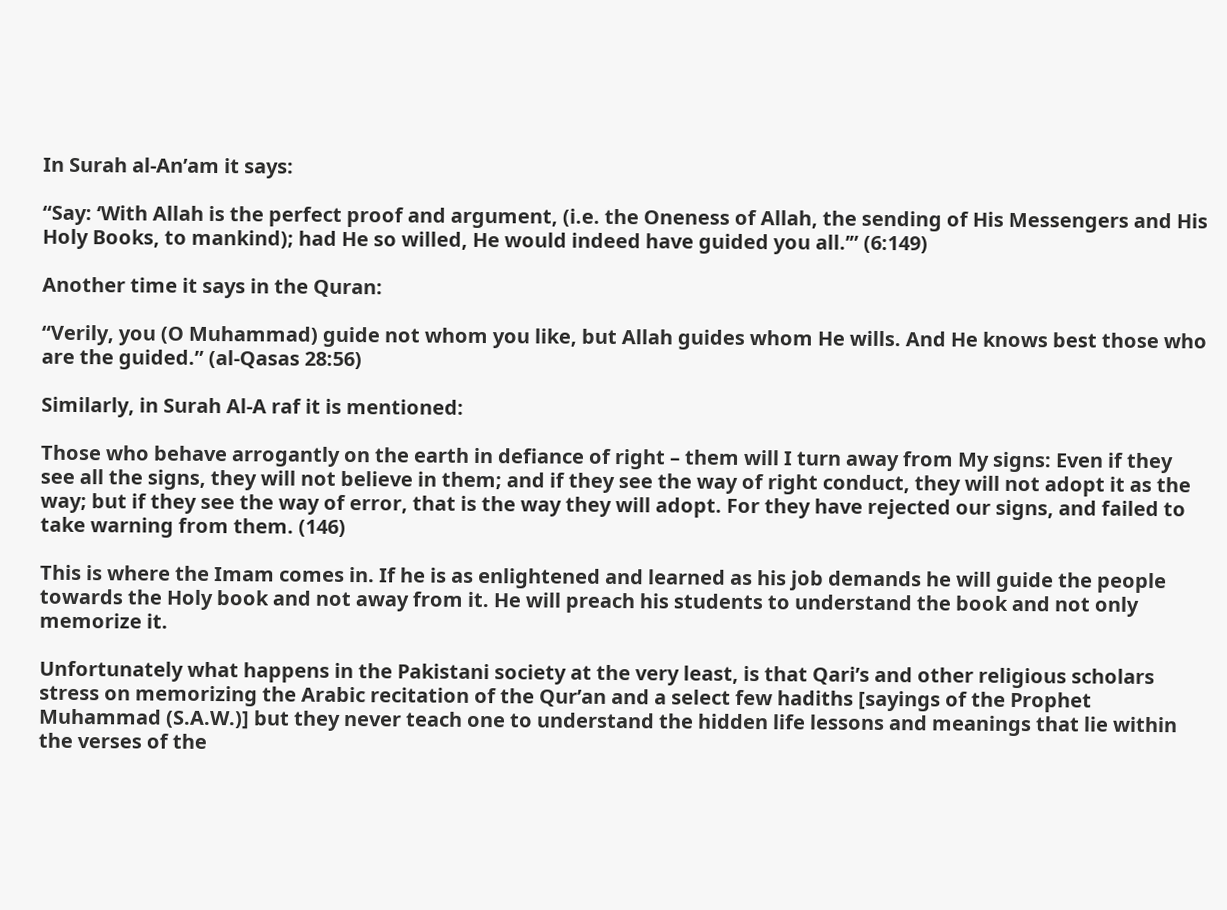In Surah al-An’am it says:

“Say: ‘With Allah is the perfect proof and argument, (i.e. the Oneness of Allah, the sending of His Messengers and His Holy Books, to mankind); had He so willed, He would indeed have guided you all.’” (6:149)

Another time it says in the Quran:

“Verily, you (O Muhammad) guide not whom you like, but Allah guides whom He wills. And He knows best those who are the guided.” (al-Qasas 28:56)

Similarly, in Surah Al-A raf it is mentioned:

Those who behave arrogantly on the earth in defiance of right – them will I turn away from My signs: Even if they see all the signs, they will not believe in them; and if they see the way of right conduct, they will not adopt it as the way; but if they see the way of error, that is the way they will adopt. For they have rejected our signs, and failed to take warning from them. (146)

This is where the Imam comes in. If he is as enlightened and learned as his job demands he will guide the people towards the Holy book and not away from it. He will preach his students to understand the book and not only memorize it.

Unfortunately what happens in the Pakistani society at the very least, is that Qari’s and other religious scholars stress on memorizing the Arabic recitation of the Qur’an and a select few hadiths [sayings of the Prophet Muhammad (S.A.W.)] but they never teach one to understand the hidden life lessons and meanings that lie within the verses of the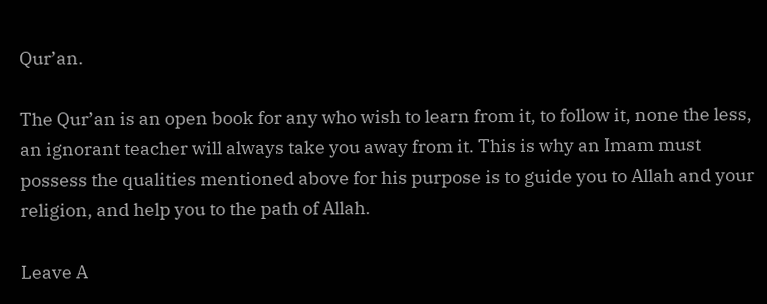Qur’an.

The Qur’an is an open book for any who wish to learn from it, to follow it, none the less, an ignorant teacher will always take you away from it. This is why an Imam must possess the qualities mentioned above for his purpose is to guide you to Allah and your religion, and help you to the path of Allah.

Leave A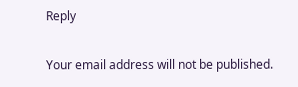Reply

Your email address will not be published.